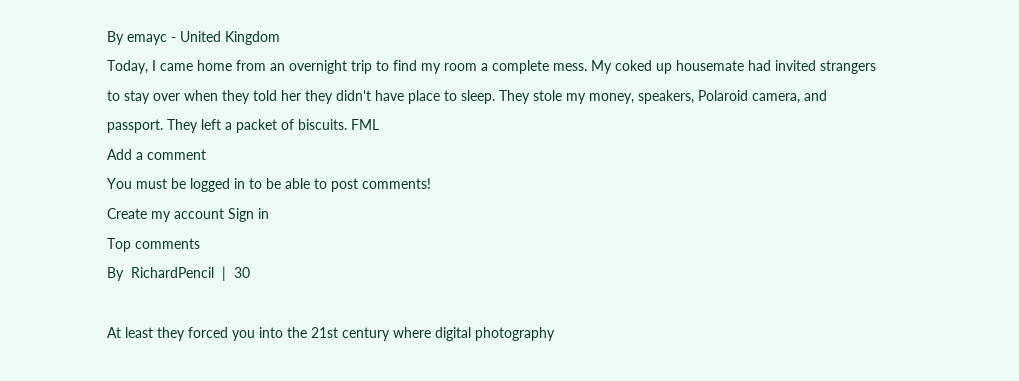By emayc - United Kingdom
Today, I came home from an overnight trip to find my room a complete mess. My coked up housemate had invited strangers to stay over when they told her they didn't have place to sleep. They stole my money, speakers, Polaroid camera, and passport. They left a packet of biscuits. FML
Add a comment
You must be logged in to be able to post comments!
Create my account Sign in
Top comments
By  RichardPencil  |  30

At least they forced you into the 21st century where digital photography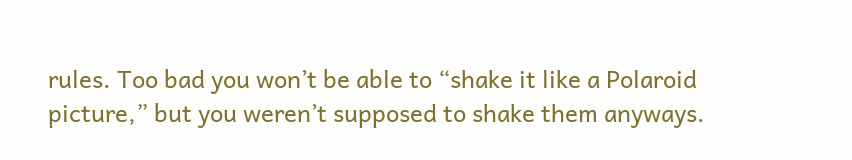rules. Too bad you won’t be able to “shake it like a Polaroid picture,” but you weren’t supposed to shake them anyways.